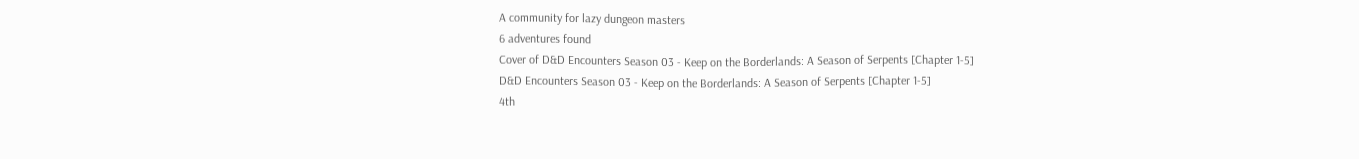A community for lazy dungeon masters
6 adventures found
Cover of D&D Encounters Season 03 - Keep on the Borderlands: A Season of Serpents [Chapter 1-5]
D&D Encounters Season 03 - Keep on the Borderlands: A Season of Serpents [Chapter 1-5]
4th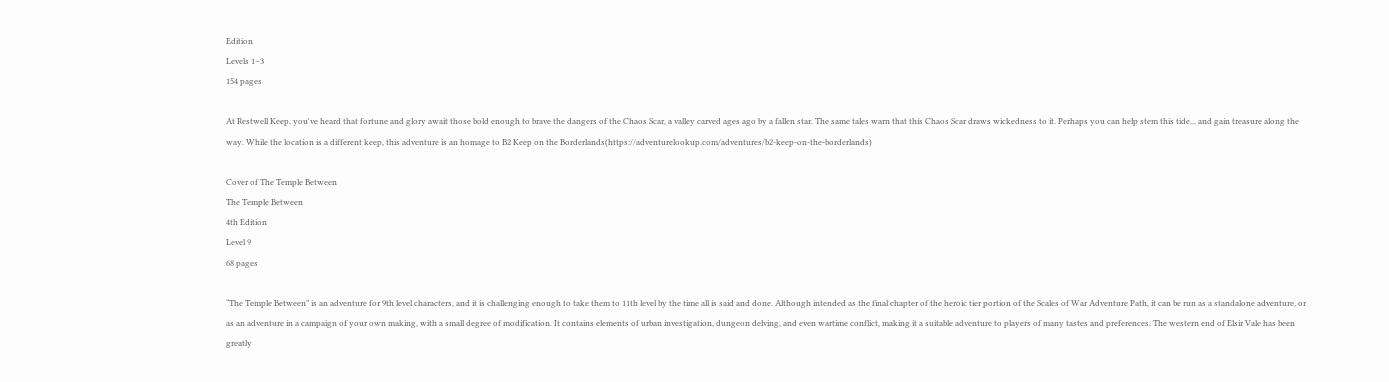Edition
Levels 1–3
154 pages

At Restwell Keep, you've heard that fortune and glory await those bold enough to brave the dangers of the Chaos Scar, a valley carved ages ago by a fallen star. The same tales warn that this Chaos Scar draws wickedness to it. Perhaps you can help stem this tide... and gain treasure along the way. While the location is a different keep, this adventure is an homage to B2 Keep on the Borderlands(https://adventurelookup.com/adventures/b2-keep-on-the-borderlands)

Cover of The Temple Between
The Temple Between
4th Edition
Level 9
68 pages

“The Temple Between” is an adventure for 9th level characters, and it is challenging enough to take them to 11th level by the time all is said and done. Although intended as the final chapter of the heroic tier portion of the Scales of War Adventure Path, it can be run as a standalone adventure, or as an adventure in a campaign of your own making, with a small degree of modification. It contains elements of urban investigation, dungeon delving, and even wartime conflict, making it a suitable adventure to players of many tastes and preferences. The western end of Elsir Vale has been greatly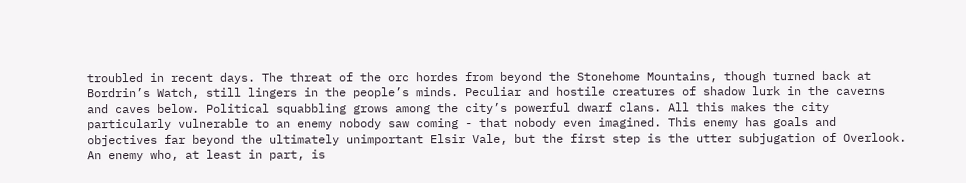troubled in recent days. The threat of the orc hordes from beyond the Stonehome Mountains, though turned back at Bordrin’s Watch, still lingers in the people’s minds. Peculiar and hostile creatures of shadow lurk in the caverns and caves below. Political squabbling grows among the city’s powerful dwarf clans. All this makes the city particularly vulnerable to an enemy nobody saw coming - that nobody even imagined. This enemy has goals and objectives far beyond the ultimately unimportant Elsir Vale, but the first step is the utter subjugation of Overlook. An enemy who, at least in part, is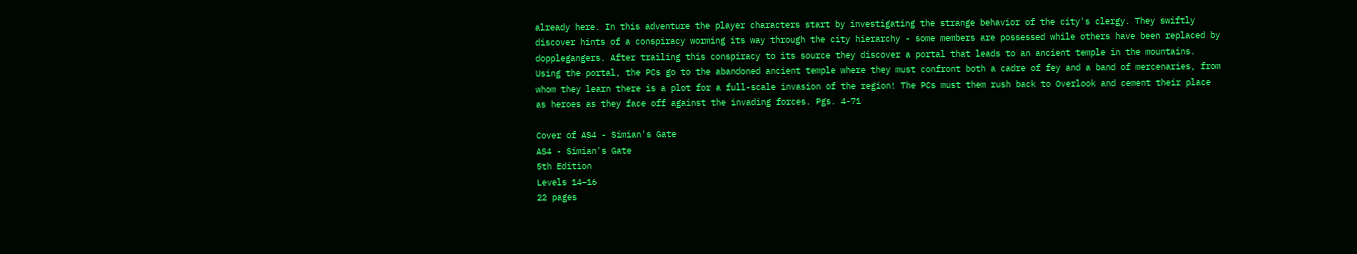already here. In this adventure the player characters start by investigating the strange behavior of the city's clergy. They swiftly discover hints of a conspiracy worming its way through the city hierarchy - some members are possessed while others have been replaced by dopplegangers. After trailing this conspiracy to its source they discover a portal that leads to an ancient temple in the mountains. Using the portal, the PCs go to the abandoned ancient temple where they must confront both a cadre of fey and a band of mercenaries, from whom they learn there is a plot for a full-scale invasion of the region! The PCs must them rush back to Overlook and cement their place as heroes as they face off against the invading forces. Pgs. 4-71

Cover of AS4 - Simian's Gate
AS4 - Simian's Gate
5th Edition
Levels 14–16
22 pages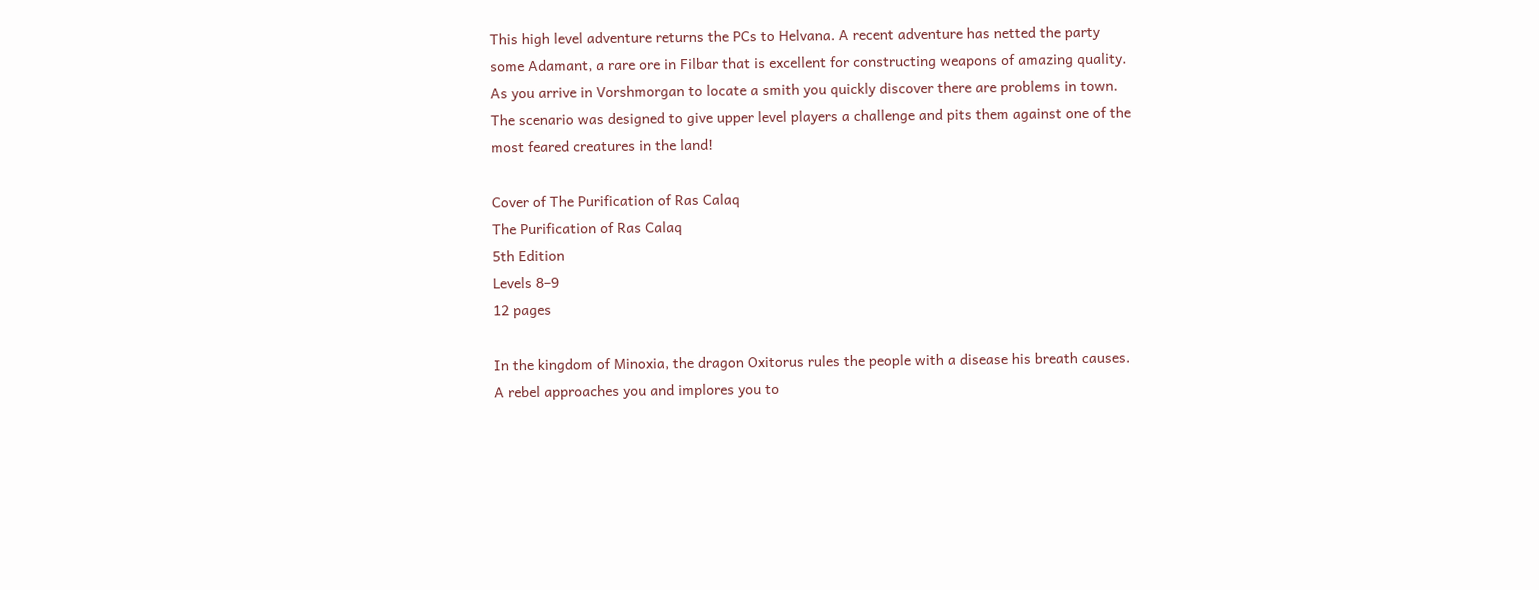This high level adventure returns the PCs to Helvana. A recent adventure has netted the party some Adamant, a rare ore in Filbar that is excellent for constructing weapons of amazing quality. As you arrive in Vorshmorgan to locate a smith you quickly discover there are problems in town. The scenario was designed to give upper level players a challenge and pits them against one of the most feared creatures in the land!

Cover of The Purification of Ras Calaq
The Purification of Ras Calaq
5th Edition
Levels 8–9
12 pages

In the kingdom of Minoxia, the dragon Oxitorus rules the people with a disease his breath causes. A rebel approaches you and implores you to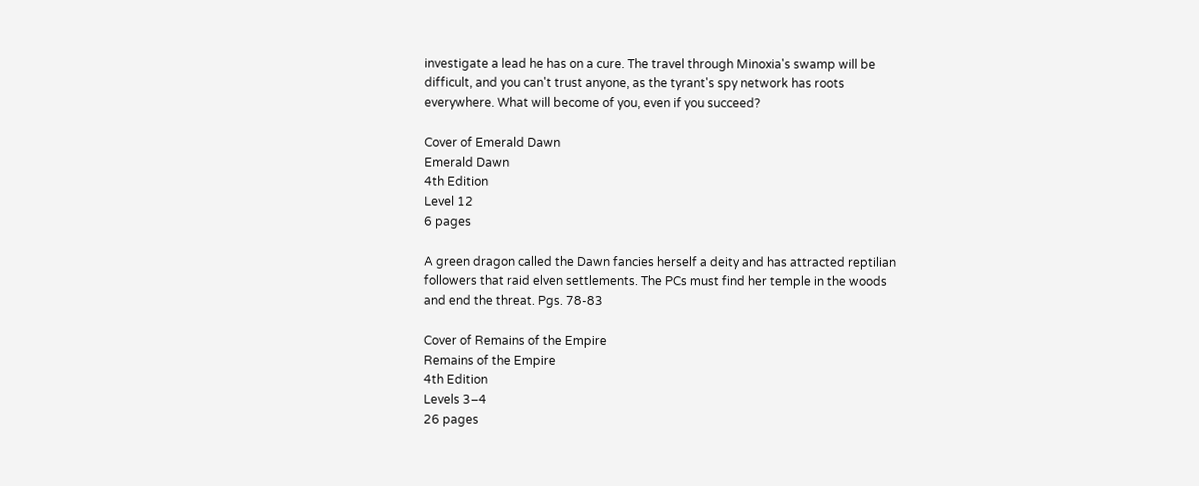investigate a lead he has on a cure. The travel through Minoxia's swamp will be difficult, and you can't trust anyone, as the tyrant's spy network has roots everywhere. What will become of you, even if you succeed?

Cover of Emerald Dawn
Emerald Dawn
4th Edition
Level 12
6 pages

A green dragon called the Dawn fancies herself a deity and has attracted reptilian followers that raid elven settlements. The PCs must find her temple in the woods and end the threat. Pgs. 78-83

Cover of Remains of the Empire
Remains of the Empire
4th Edition
Levels 3–4
26 pages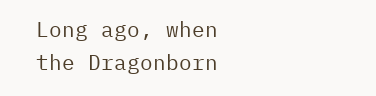Long ago, when the Dragonborn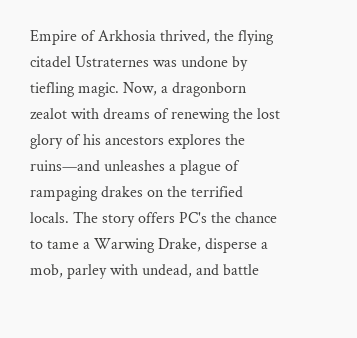Empire of Arkhosia thrived, the flying citadel Ustraternes was undone by tiefling magic. Now, a dragonborn zealot with dreams of renewing the lost glory of his ancestors explores the ruins—and unleashes a plague of rampaging drakes on the terrified locals. The story offers PC's the chance to tame a Warwing Drake, disperse a mob, parley with undead, and battle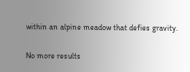within an alpine meadow that defies gravity.

No more results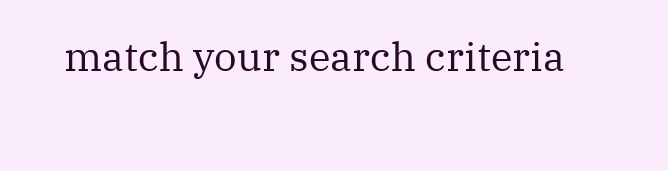match your search criteria